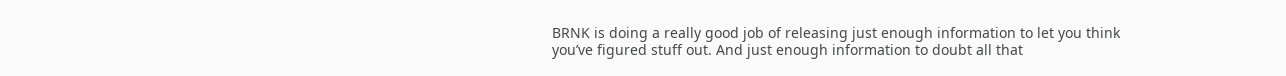BRNK is doing a really good job of releasing just enough information to let you think you’ve figured stuff out. And just enough information to doubt all that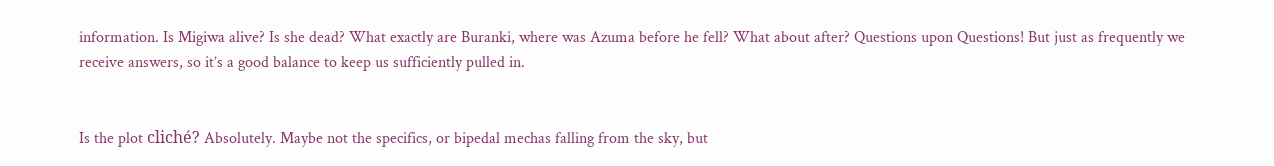information. Is Migiwa alive? Is she dead? What exactly are Buranki, where was Azuma before he fell? What about after? Questions upon Questions! But just as frequently we receive answers, so it’s a good balance to keep us sufficiently pulled in.


Is the plot cliché? Absolutely. Maybe not the specifics, or bipedal mechas falling from the sky, but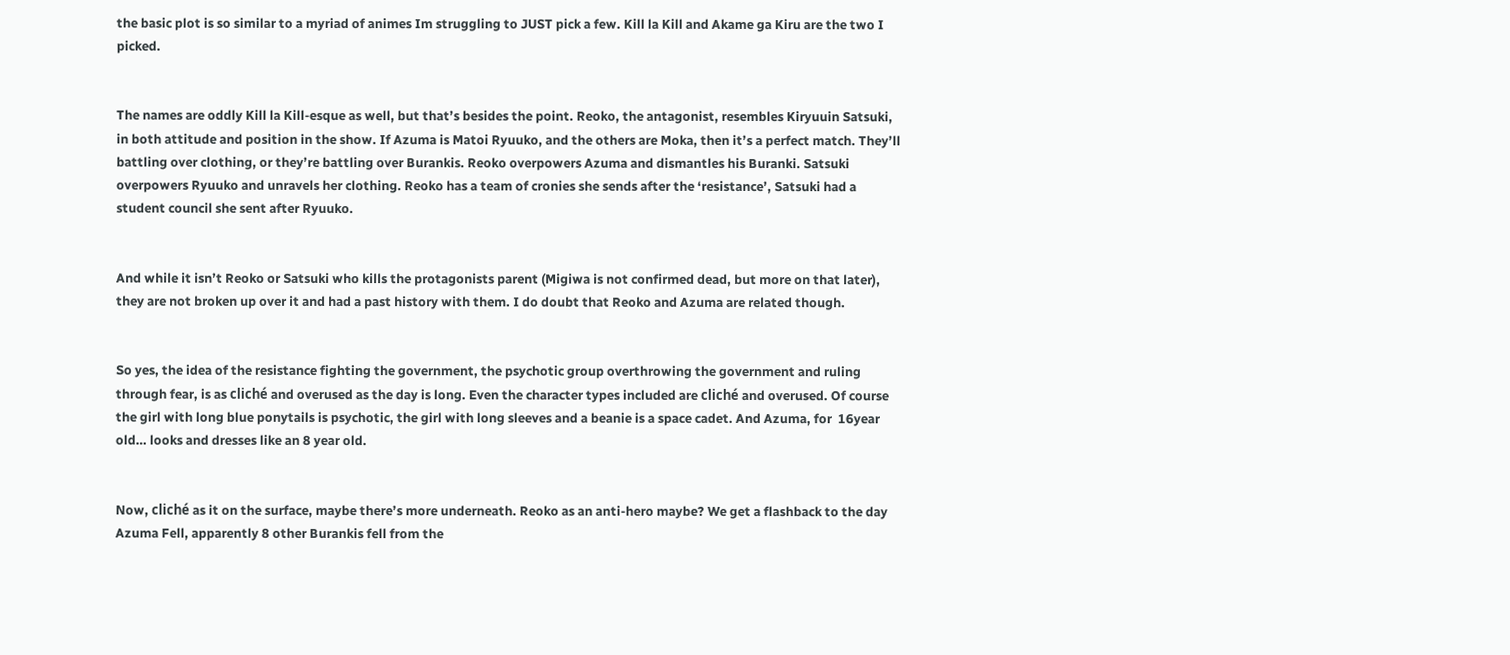the basic plot is so similar to a myriad of animes Im struggling to JUST pick a few. Kill la Kill and Akame ga Kiru are the two I picked.


The names are oddly Kill la Kill-esque as well, but that’s besides the point. Reoko, the antagonist, resembles Kiryuuin Satsuki, in both attitude and position in the show. If Azuma is Matoi Ryuuko, and the others are Moka, then it’s a perfect match. They’ll battling over clothing, or they’re battling over Burankis. Reoko overpowers Azuma and dismantles his Buranki. Satsuki overpowers Ryuuko and unravels her clothing. Reoko has a team of cronies she sends after the ‘resistance’, Satsuki had a student council she sent after Ryuuko.


And while it isn’t Reoko or Satsuki who kills the protagonists parent (Migiwa is not confirmed dead, but more on that later), they are not broken up over it and had a past history with them. I do doubt that Reoko and Azuma are related though.


So yes, the idea of the resistance fighting the government, the psychotic group overthrowing the government and ruling through fear, is as cliché and overused as the day is long. Even the character types included are cliché and overused. Of course the girl with long blue ponytails is psychotic, the girl with long sleeves and a beanie is a space cadet. And Azuma, for  16year old… looks and dresses like an 8 year old.


Now, cliché as it on the surface, maybe there’s more underneath. Reoko as an anti-hero maybe? We get a flashback to the day Azuma Fell, apparently 8 other Burankis fell from the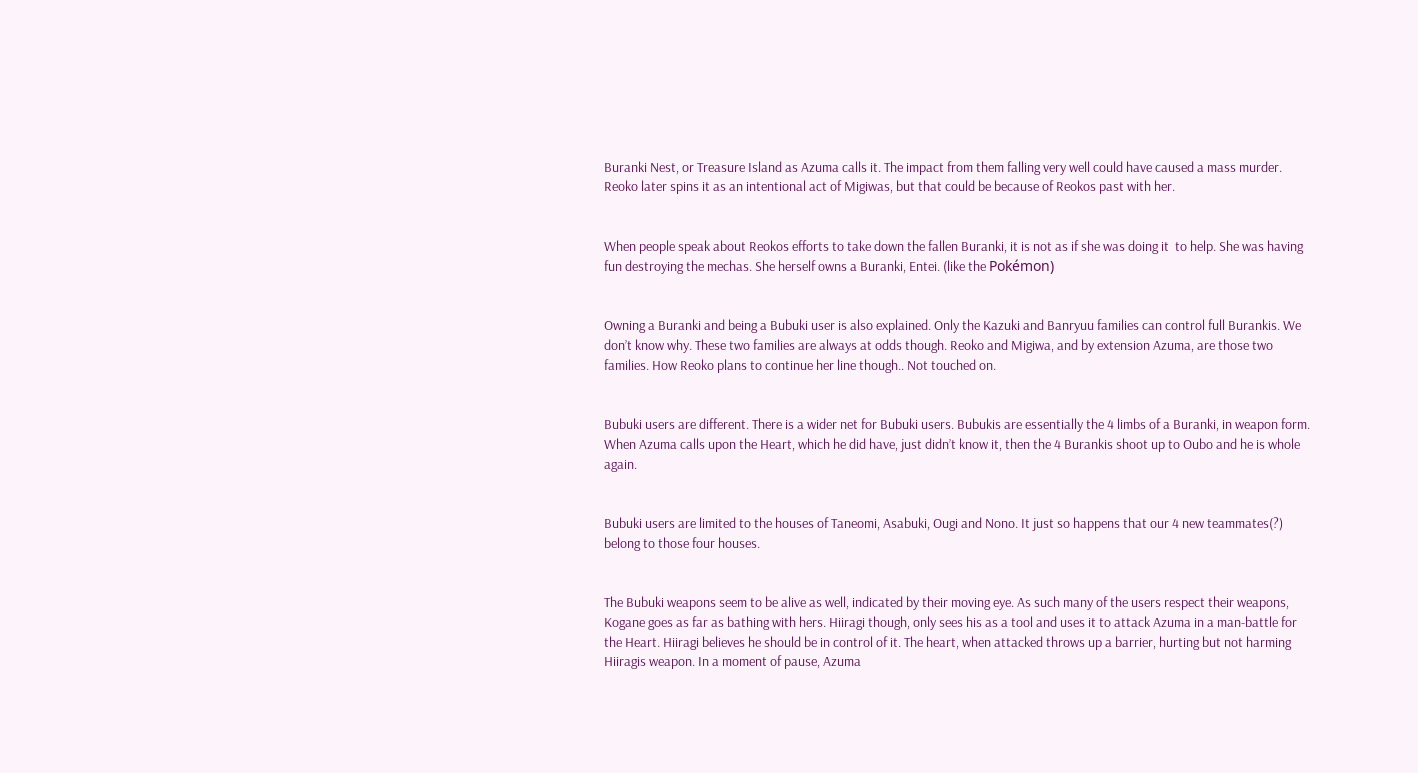Buranki Nest, or Treasure Island as Azuma calls it. The impact from them falling very well could have caused a mass murder. Reoko later spins it as an intentional act of Migiwas, but that could be because of Reokos past with her.


When people speak about Reokos efforts to take down the fallen Buranki, it is not as if she was doing it  to help. She was having fun destroying the mechas. She herself owns a Buranki, Entei. (like the Pokémon)


Owning a Buranki and being a Bubuki user is also explained. Only the Kazuki and Banryuu families can control full Burankis. We don’t know why. These two families are always at odds though. Reoko and Migiwa, and by extension Azuma, are those two families. How Reoko plans to continue her line though.. Not touched on.


Bubuki users are different. There is a wider net for Bubuki users. Bubukis are essentially the 4 limbs of a Buranki, in weapon form. When Azuma calls upon the Heart, which he did have, just didn’t know it, then the 4 Burankis shoot up to Oubo and he is whole again.


Bubuki users are limited to the houses of Taneomi, Asabuki, Ougi and Nono. It just so happens that our 4 new teammates(?) belong to those four houses.


The Bubuki weapons seem to be alive as well, indicated by their moving eye. As such many of the users respect their weapons, Kogane goes as far as bathing with hers. Hiiragi though, only sees his as a tool and uses it to attack Azuma in a man-battle for the Heart. Hiiragi believes he should be in control of it. The heart, when attacked throws up a barrier, hurting but not harming Hiiragis weapon. In a moment of pause, Azuma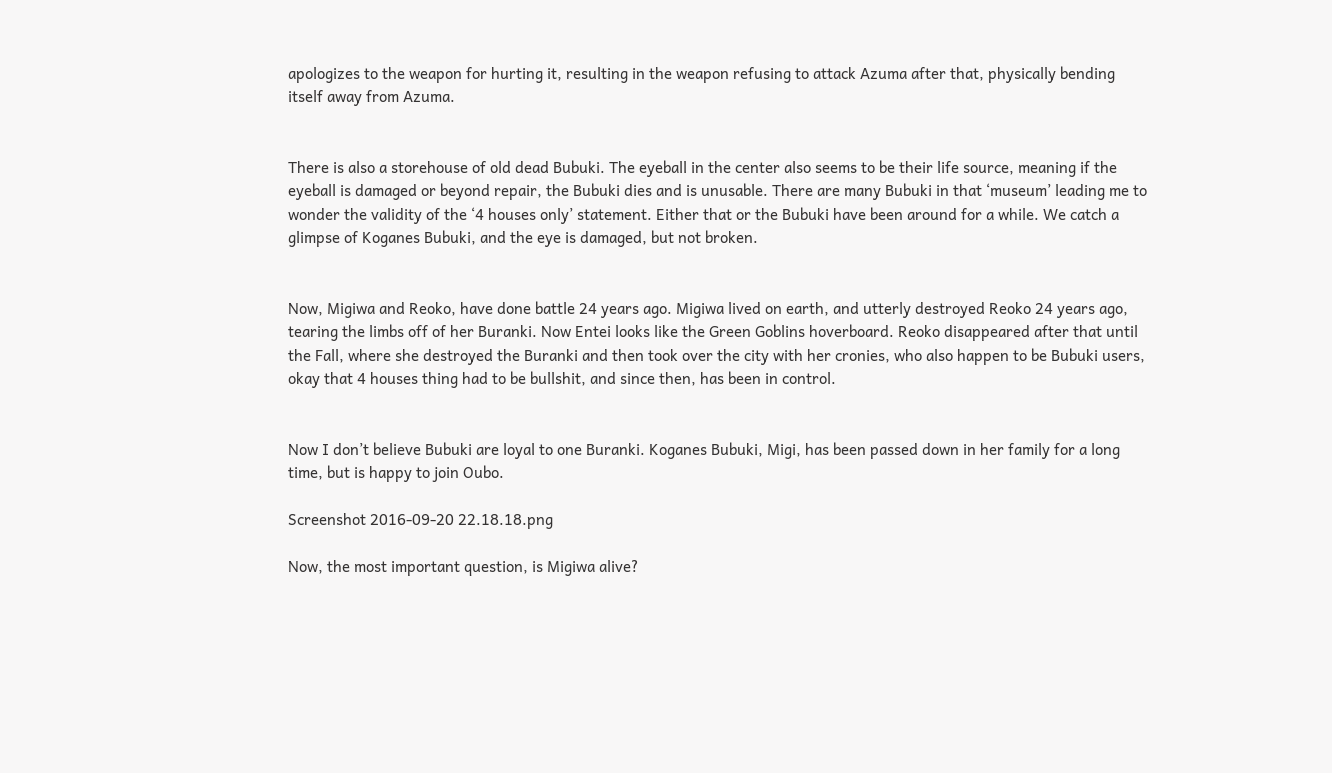apologizes to the weapon for hurting it, resulting in the weapon refusing to attack Azuma after that, physically bending itself away from Azuma.


There is also a storehouse of old dead Bubuki. The eyeball in the center also seems to be their life source, meaning if the eyeball is damaged or beyond repair, the Bubuki dies and is unusable. There are many Bubuki in that ‘museum’ leading me to wonder the validity of the ‘4 houses only’ statement. Either that or the Bubuki have been around for a while. We catch a glimpse of Koganes Bubuki, and the eye is damaged, but not broken.


Now, Migiwa and Reoko, have done battle 24 years ago. Migiwa lived on earth, and utterly destroyed Reoko 24 years ago, tearing the limbs off of her Buranki. Now Entei looks like the Green Goblins hoverboard. Reoko disappeared after that until the Fall, where she destroyed the Buranki and then took over the city with her cronies, who also happen to be Bubuki users, okay that 4 houses thing had to be bullshit, and since then, has been in control.


Now I don’t believe Bubuki are loyal to one Buranki. Koganes Bubuki, Migi, has been passed down in her family for a long time, but is happy to join Oubo.

Screenshot 2016-09-20 22.18.18.png

Now, the most important question, is Migiwa alive?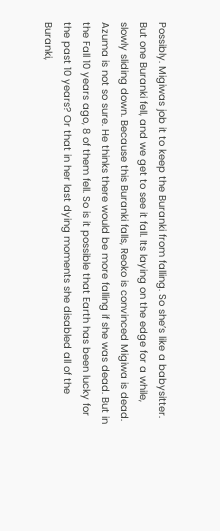Possibly. Migiwas job it to keep the Buranki from falling. So she’s like a babysitter. But one Buranki fell, and we get to see it fall. Its laying on the edge for a while, slowly sliding down. Because this Buranki falls, Reoko is convinced Migiwa is dead. Azuma is not so sure. He thinks there would be more falling if she was dead. But in the Fall 10 years ago, 8 of them fell. So is it possible that Earth has been lucky for the past 10 years? Or that in her last dying moments she disabled all of the Buranki,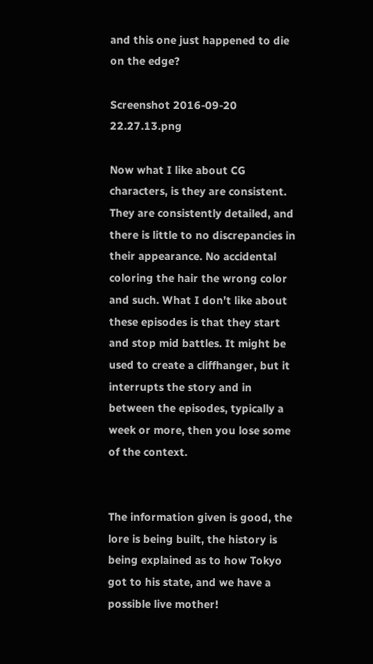and this one just happened to die on the edge?

Screenshot 2016-09-20 22.27.13.png

Now what I like about CG characters, is they are consistent. They are consistently detailed, and there is little to no discrepancies in their appearance. No accidental coloring the hair the wrong color and such. What I don’t like about these episodes is that they start and stop mid battles. It might be used to create a cliffhanger, but it interrupts the story and in between the episodes, typically a week or more, then you lose some of the context.


The information given is good, the lore is being built, the history is being explained as to how Tokyo got to his state, and we have a possible live mother!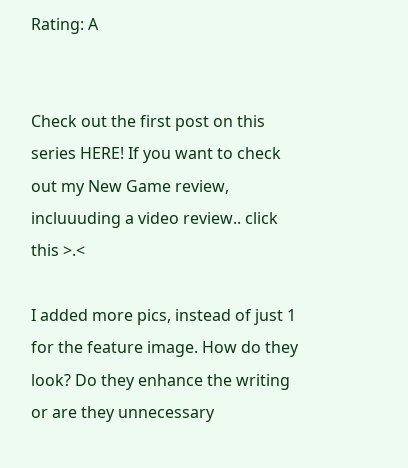Rating: A


Check out the first post on this series HERE! If you want to check out my New Game review, incluuuding a video review.. click this >.<

I added more pics, instead of just 1 for the feature image. How do they look? Do they enhance the writing or are they unnecessary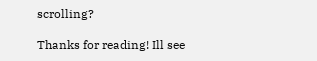scrolling?

Thanks for reading! Ill see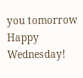you tomorrow  Happy Wednesday!